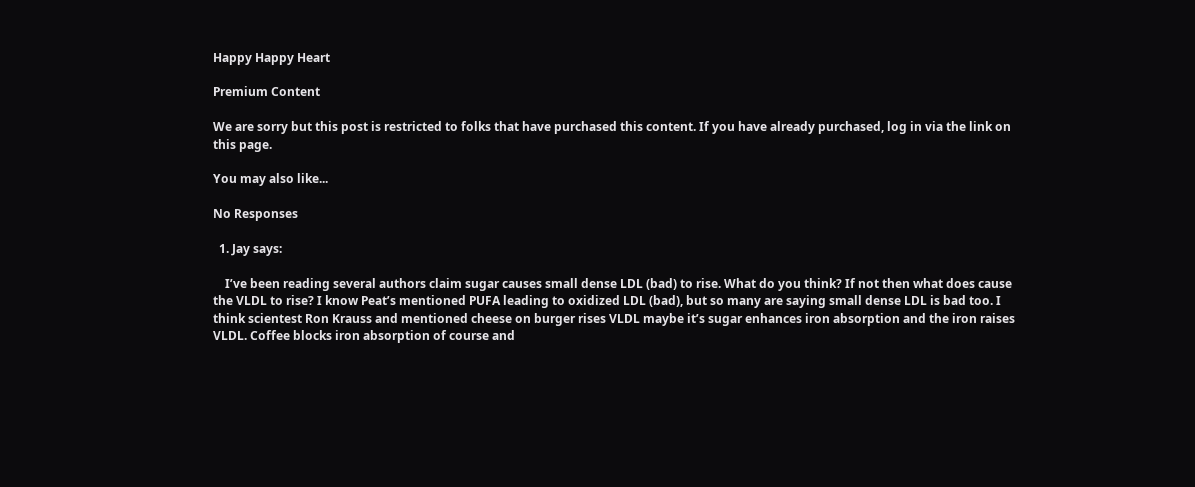Happy Happy Heart

Premium Content

We are sorry but this post is restricted to folks that have purchased this content. If you have already purchased, log in via the link on this page.

You may also like...

No Responses

  1. Jay says:

    I’ve been reading several authors claim sugar causes small dense LDL (bad) to rise. What do you think? If not then what does cause the VLDL to rise? I know Peat’s mentioned PUFA leading to oxidized LDL (bad), but so many are saying small dense LDL is bad too. I think scientest Ron Krauss and mentioned cheese on burger rises VLDL maybe it’s sugar enhances iron absorption and the iron raises VLDL. Coffee blocks iron absorption of course and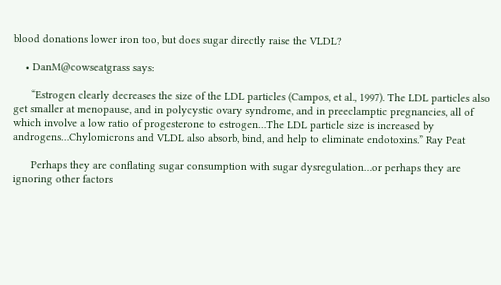blood donations lower iron too, but does sugar directly raise the VLDL?

    • DanM@cowseatgrass says:

      “Estrogen clearly decreases the size of the LDL particles (Campos, et al., 1997). The LDL particles also get smaller at menopause, and in polycystic ovary syndrome, and in preeclamptic pregnancies, all of which involve a low ratio of progesterone to estrogen…The LDL particle size is increased by androgens…Chylomicrons and VLDL also absorb, bind, and help to eliminate endotoxins.” Ray Peat

      Perhaps they are conflating sugar consumption with sugar dysregulation…or perhaps they are ignoring other factors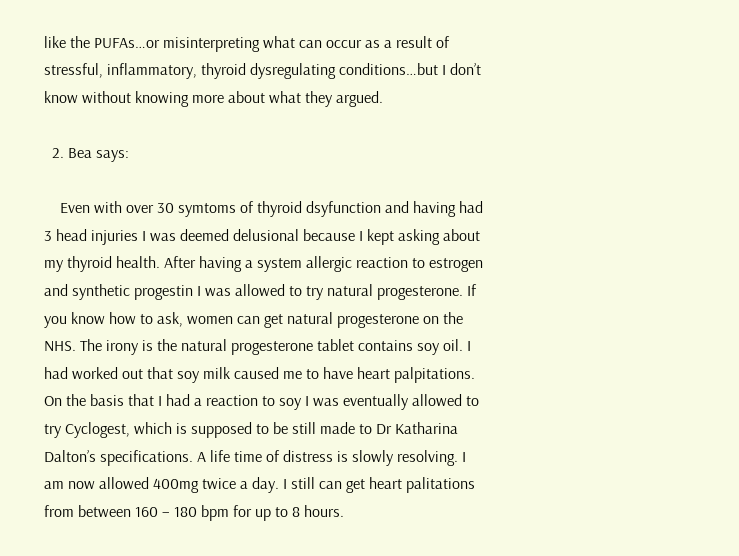like the PUFAs…or misinterpreting what can occur as a result of stressful, inflammatory, thyroid dysregulating conditions…but I don’t know without knowing more about what they argued.

  2. Bea says:

    Even with over 30 symtoms of thyroid dsyfunction and having had 3 head injuries I was deemed delusional because I kept asking about my thyroid health. After having a system allergic reaction to estrogen and synthetic progestin I was allowed to try natural progesterone. If you know how to ask, women can get natural progesterone on the NHS. The irony is the natural progesterone tablet contains soy oil. I had worked out that soy milk caused me to have heart palpitations. On the basis that I had a reaction to soy I was eventually allowed to try Cyclogest, which is supposed to be still made to Dr Katharina Dalton’s specifications. A life time of distress is slowly resolving. I am now allowed 400mg twice a day. I still can get heart palitations from between 160 – 180 bpm for up to 8 hours.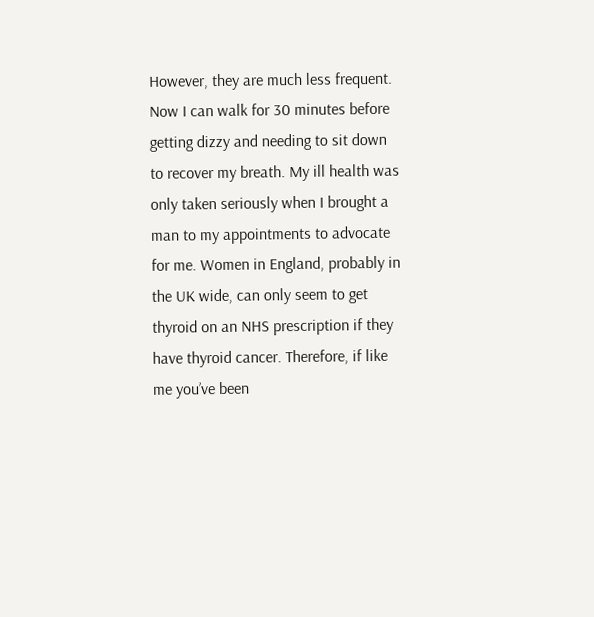However, they are much less frequent. Now I can walk for 30 minutes before getting dizzy and needing to sit down to recover my breath. My ill health was only taken seriously when I brought a man to my appointments to advocate for me. Women in England, probably in the UK wide, can only seem to get thyroid on an NHS prescription if they have thyroid cancer. Therefore, if like me you’ve been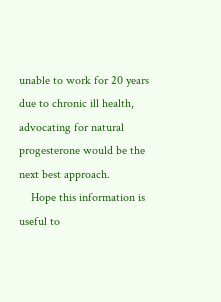unable to work for 20 years due to chronic ill health, advocating for natural progesterone would be the next best approach.
    Hope this information is useful to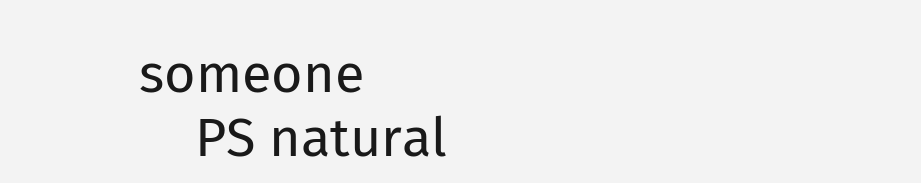someone
    PS natural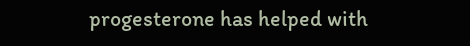progesterone has helped with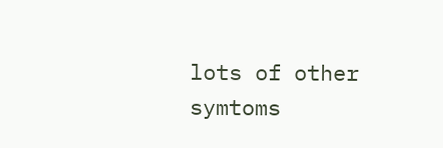lots of other symtoms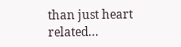than just heart related…